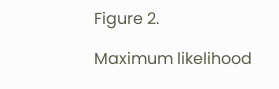Figure 2.

Maximum likelihood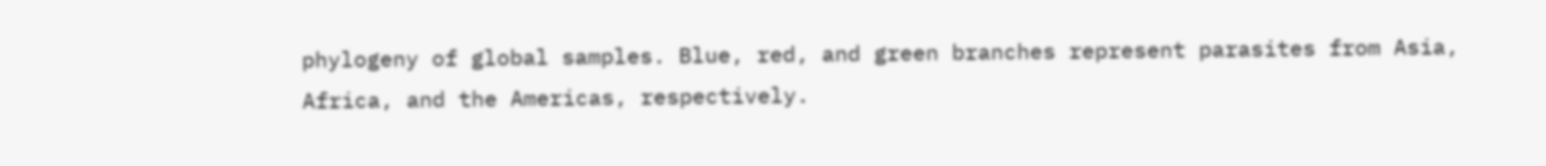phylogeny of global samples. Blue, red, and green branches represent parasites from Asia, Africa, and the Americas, respectively.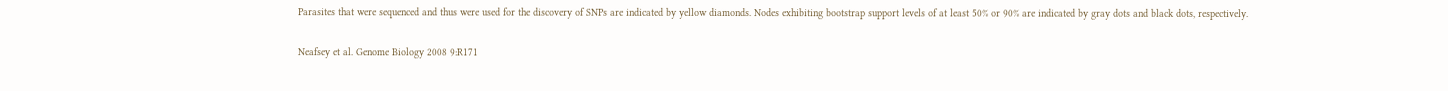Parasites that were sequenced and thus were used for the discovery of SNPs are indicated by yellow diamonds. Nodes exhibiting bootstrap support levels of at least 50% or 90% are indicated by gray dots and black dots, respectively.

Neafsey et al. Genome Biology 2008 9:R171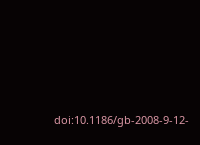doi:10.1186/gb-2008-9-12-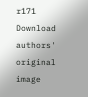r171
Download authors' original image